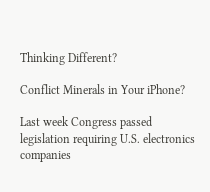Thinking Different?

Conflict Minerals in Your iPhone?

Last week Congress passed legislation requiring U.S. electronics companies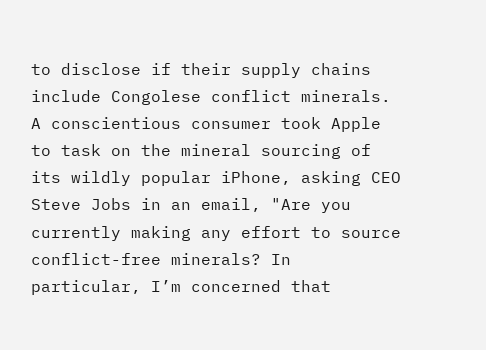to disclose if their supply chains include Congolese conflict minerals. A conscientious consumer took Apple to task on the mineral sourcing of its wildly popular iPhone, asking CEO Steve Jobs in an email, "Are you currently making any effort to source conflict-free minerals? In particular, I’m concerned that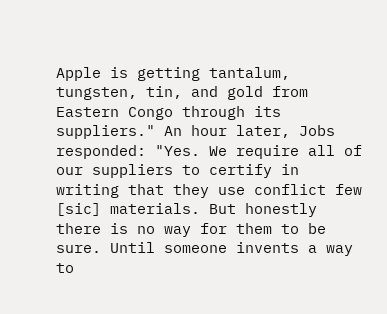Apple is getting tantalum, tungsten, tin, and gold from Eastern Congo through its suppliers." An hour later, Jobs responded: "Yes. We require all of our suppliers to certify in writing that they use conflict few [sic] materials. But honestly there is no way for them to be sure. Until someone invents a way to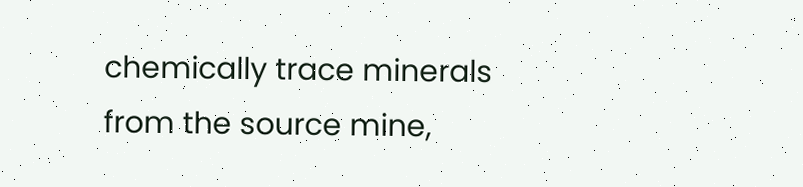chemically trace minerals from the source mine,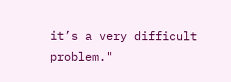it’s a very difficult problem."